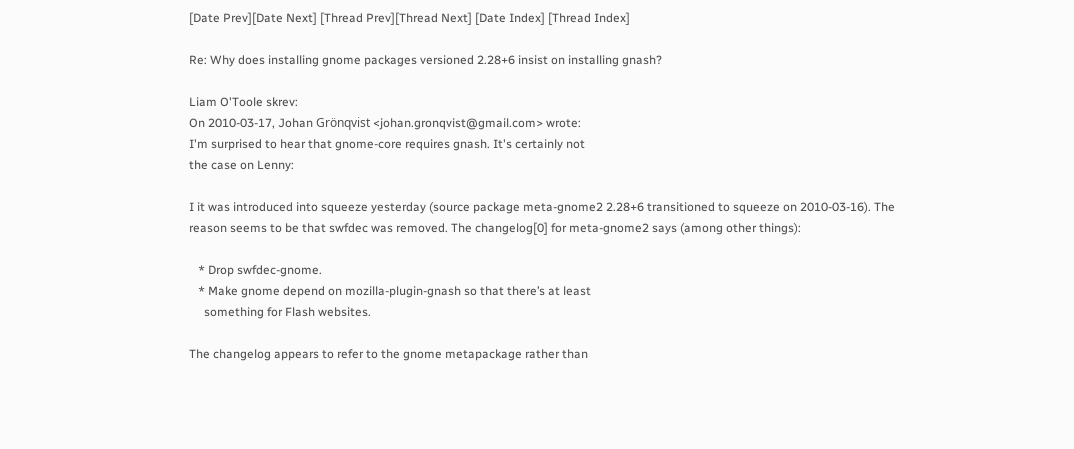[Date Prev][Date Next] [Thread Prev][Thread Next] [Date Index] [Thread Index]

Re: Why does installing gnome packages versioned 2.28+6 insist on installing gnash?

Liam O'Toole skrev:
On 2010-03-17, Johan Grönqvist <johan.gronqvist@gmail.com> wrote:
I'm surprised to hear that gnome-core requires gnash. It's certainly not
the case on Lenny:

I it was introduced into squeeze yesterday (source package meta-gnome2 2.28+6 transitioned to squeeze on 2010-03-16). The reason seems to be that swfdec was removed. The changelog[0] for meta-gnome2 says (among other things):

   * Drop swfdec-gnome.
   * Make gnome depend on mozilla-plugin-gnash so that there’s at least
     something for Flash websites.

The changelog appears to refer to the gnome metapackage rather than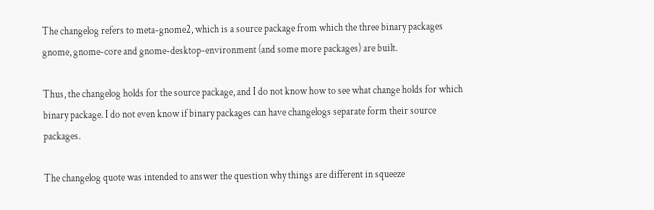The changelog refers to meta-gnome2, which is a source package from which the three binary packages gnome, gnome-core and gnome-desktop-environment (and some more packages) are built.

Thus, the changelog holds for the source package, and I do not know how to see what change holds for which binary package. I do not even know if binary packages can have changelogs separate form their source packages.

The changelog quote was intended to answer the question why things are different in squeeze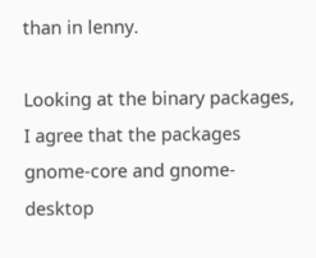than in lenny.

Looking at the binary packages, I agree that the packages gnome-core and gnome-desktop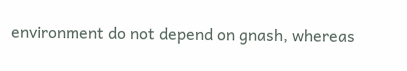environment do not depend on gnash, whereas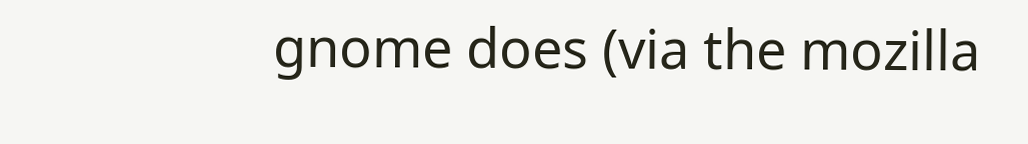gnome does (via the mozilla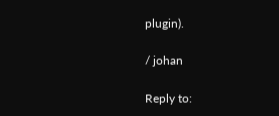plugin).

/ johan

Reply to: